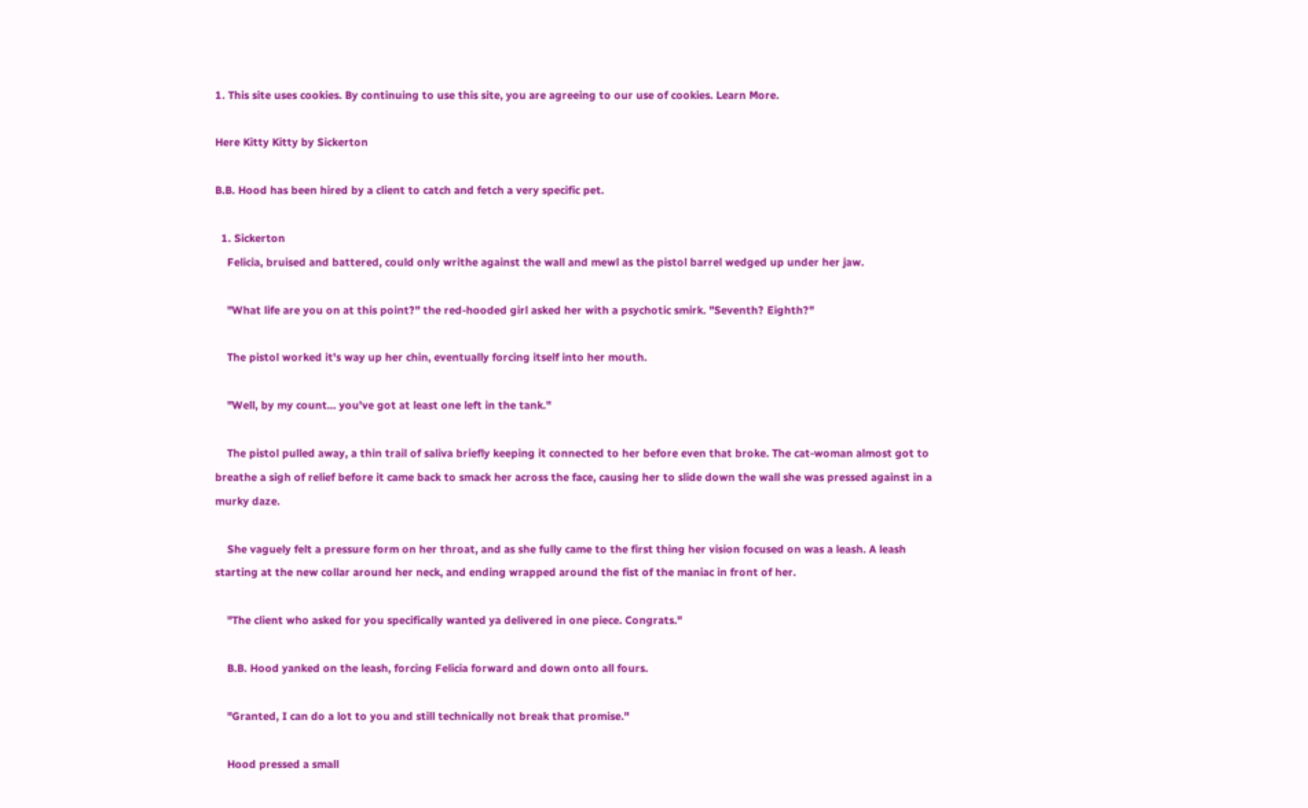1. This site uses cookies. By continuing to use this site, you are agreeing to our use of cookies. Learn More.

Here Kitty Kitty by Sickerton

B.B. Hood has been hired by a client to catch and fetch a very specific pet.

  1. Sickerton
    Felicia, bruised and battered, could only writhe against the wall and mewl as the pistol barrel wedged up under her jaw.

    "What life are you on at this point?" the red-hooded girl asked her with a psychotic smirk. "Seventh? Eighth?"

    The pistol worked it's way up her chin, eventually forcing itself into her mouth.

    "Well, by my count... you've got at least one left in the tank."

    The pistol pulled away, a thin trail of saliva briefly keeping it connected to her before even that broke. The cat-woman almost got to breathe a sigh of relief before it came back to smack her across the face, causing her to slide down the wall she was pressed against in a murky daze.

    She vaguely felt a pressure form on her throat, and as she fully came to the first thing her vision focused on was a leash. A leash starting at the new collar around her neck, and ending wrapped around the fist of the maniac in front of her.

    "The client who asked for you specifically wanted ya delivered in one piece. Congrats."

    B.B. Hood yanked on the leash, forcing Felicia forward and down onto all fours.

    "Granted, I can do a lot to you and still technically not break that promise."

    Hood pressed a small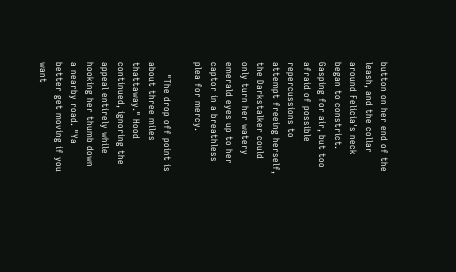button on her end of the leash, and the collar around Felicia's neck began to constrict. Gasping for air, but too afraid of possible repercussions to attempt freeing herself, the Darkstalker could only turn her watery emerald eyes up to her captor in a breathless plea for mercy.

    "The drop off point is about three miles thattaway." Hood continued, ignoring the appeal entirely while hooking her thumb down a nearby road. "Ya better get moving if you want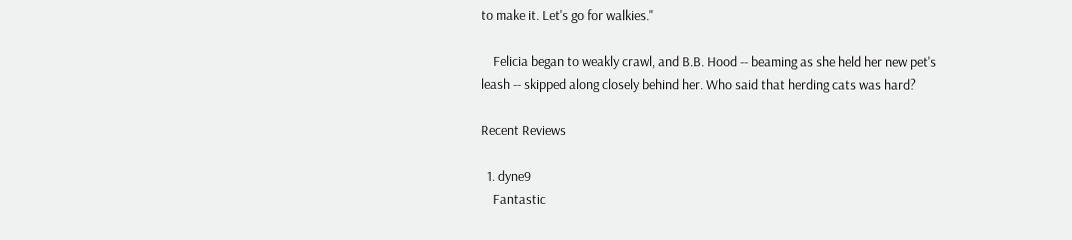to make it. Let's go for walkies."

    Felicia began to weakly crawl, and B.B. Hood -- beaming as she held her new pet's leash -- skipped along closely behind her. Who said that herding cats was hard?

Recent Reviews

  1. dyne9
    Fantastic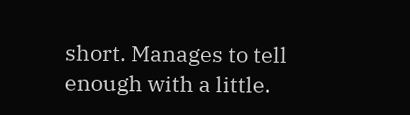short. Manages to tell enough with a little.